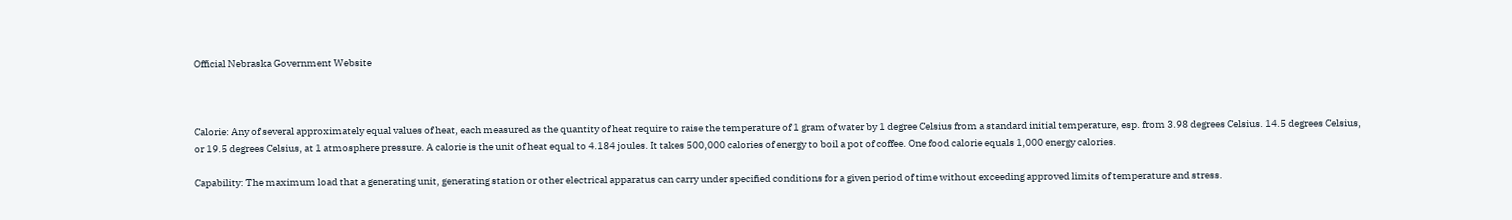Official Nebraska Government Website



Calorie: Any of several approximately equal values of heat, each measured as the quantity of heat require to raise the temperature of 1 gram of water by 1 degree Celsius from a standard initial temperature, esp. from 3.98 degrees Celsius. 14.5 degrees Celsius, or 19.5 degrees Celsius, at 1 atmosphere pressure. A calorie is the unit of heat equal to 4.184 joules. It takes 500,000 calories of energy to boil a pot of coffee. One food calorie equals 1,000 energy calories.

Capability: The maximum load that a generating unit, generating station or other electrical apparatus can carry under specified conditions for a given period of time without exceeding approved limits of temperature and stress.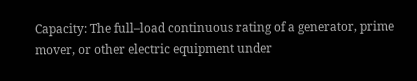Capacity: The full–load continuous rating of a generator, prime mover, or other electric equipment under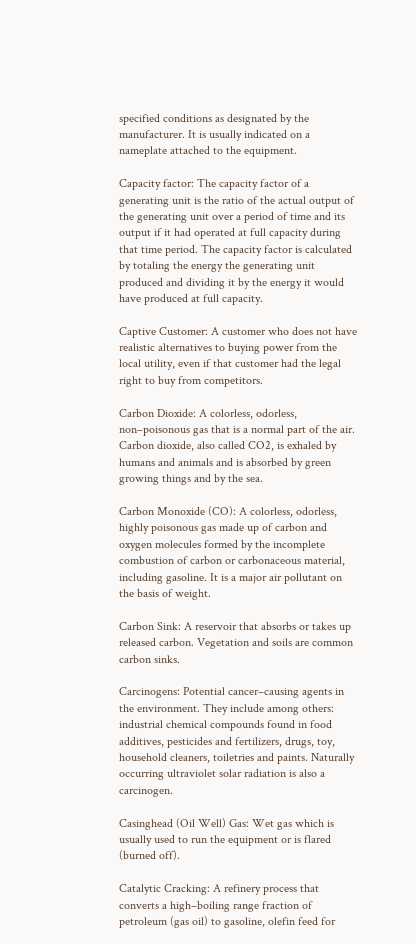specified conditions as designated by the manufacturer. It is usually indicated on a nameplate attached to the equipment.

Capacity factor: The capacity factor of a generating unit is the ratio of the actual output of the generating unit over a period of time and its output if it had operated at full capacity during that time period. The capacity factor is calculated by totaling the energy the generating unit produced and dividing it by the energy it would have produced at full capacity.

Captive Customer: A customer who does not have realistic alternatives to buying power from the local utility, even if that customer had the legal right to buy from competitors.

Carbon Dioxide: A colorless, odorless, non–poisonous gas that is a normal part of the air. Carbon dioxide, also called CO2, is exhaled by humans and animals and is absorbed by green growing things and by the sea.

Carbon Monoxide (CO): A colorless, odorless, highly poisonous gas made up of carbon and oxygen molecules formed by the incomplete combustion of carbon or carbonaceous material, including gasoline. It is a major air pollutant on the basis of weight.

Carbon Sink: A reservoir that absorbs or takes up released carbon. Vegetation and soils are common carbon sinks.

Carcinogens: Potential cancer–causing agents in the environment. They include among others: industrial chemical compounds found in food additives, pesticides and fertilizers, drugs, toy, household cleaners, toiletries and paints. Naturally occurring ultraviolet solar radiation is also a carcinogen.

Casinghead (Oil Well) Gas: Wet gas which is usually used to run the equipment or is flared (burned off).

Catalytic Cracking: A refinery process that converts a high–boiling range fraction of petroleum (gas oil) to gasoline, olefin feed for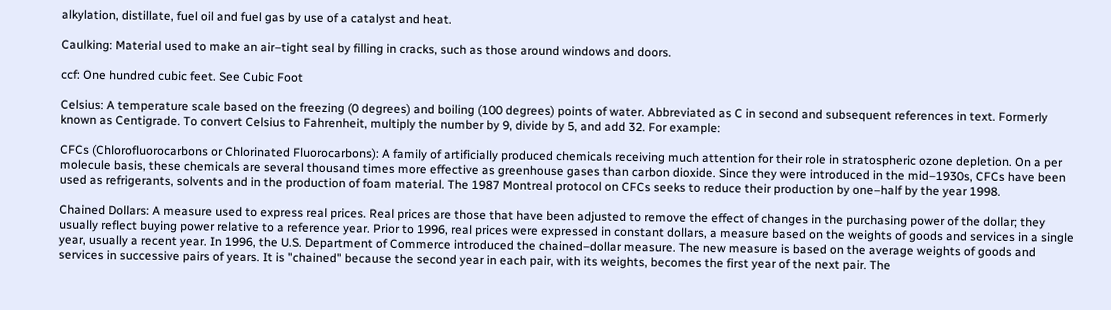alkylation, distillate, fuel oil and fuel gas by use of a catalyst and heat.

Caulking: Material used to make an air–tight seal by filling in cracks, such as those around windows and doors.

ccf: One hundred cubic feet. See Cubic Foot

Celsius: A temperature scale based on the freezing (0 degrees) and boiling (100 degrees) points of water. Abbreviated as C in second and subsequent references in text. Formerly known as Centigrade. To convert Celsius to Fahrenheit, multiply the number by 9, divide by 5, and add 32. For example:

CFCs (Chlorofluorocarbons or Chlorinated Fluorocarbons): A family of artificially produced chemicals receiving much attention for their role in stratospheric ozone depletion. On a per molecule basis, these chemicals are several thousand times more effective as greenhouse gases than carbon dioxide. Since they were introduced in the mid–1930s, CFCs have been used as refrigerants, solvents and in the production of foam material. The 1987 Montreal protocol on CFCs seeks to reduce their production by one–half by the year 1998.

Chained Dollars: A measure used to express real prices. Real prices are those that have been adjusted to remove the effect of changes in the purchasing power of the dollar; they usually reflect buying power relative to a reference year. Prior to 1996, real prices were expressed in constant dollars, a measure based on the weights of goods and services in a single year, usually a recent year. In 1996, the U.S. Department of Commerce introduced the chained–dollar measure. The new measure is based on the average weights of goods and services in successive pairs of years. It is "chained" because the second year in each pair, with its weights, becomes the first year of the next pair. The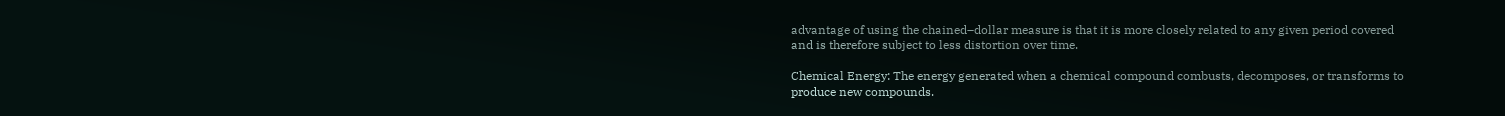advantage of using the chained–dollar measure is that it is more closely related to any given period covered and is therefore subject to less distortion over time.

Chemical Energy: The energy generated when a chemical compound combusts, decomposes, or transforms to produce new compounds.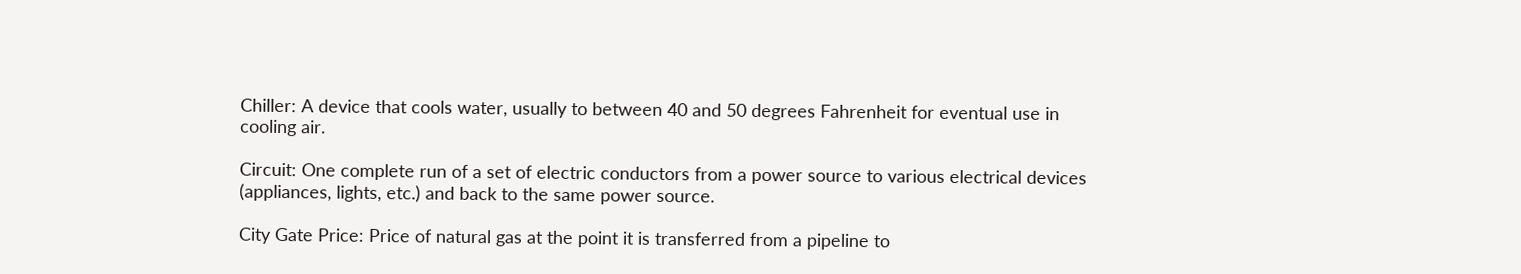Chiller: A device that cools water, usually to between 40 and 50 degrees Fahrenheit for eventual use in cooling air.

Circuit: One complete run of a set of electric conductors from a power source to various electrical devices (appliances, lights, etc.) and back to the same power source.

City Gate Price: Price of natural gas at the point it is transferred from a pipeline to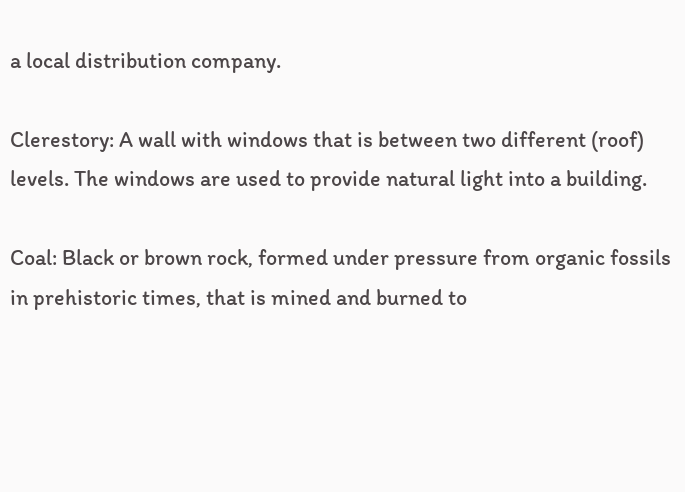a local distribution company.

Clerestory: A wall with windows that is between two different (roof) levels. The windows are used to provide natural light into a building.

Coal: Black or brown rock, formed under pressure from organic fossils in prehistoric times, that is mined and burned to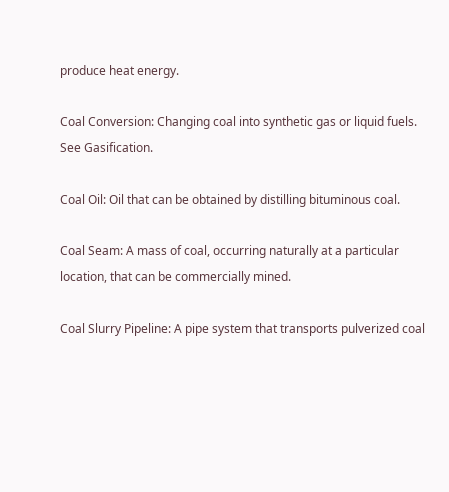produce heat energy.

Coal Conversion: Changing coal into synthetic gas or liquid fuels. See Gasification.

Coal Oil: Oil that can be obtained by distilling bituminous coal.

Coal Seam: A mass of coal, occurring naturally at a particular location, that can be commercially mined.

Coal Slurry Pipeline: A pipe system that transports pulverized coal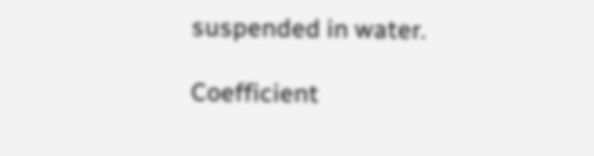suspended in water.

Coefficient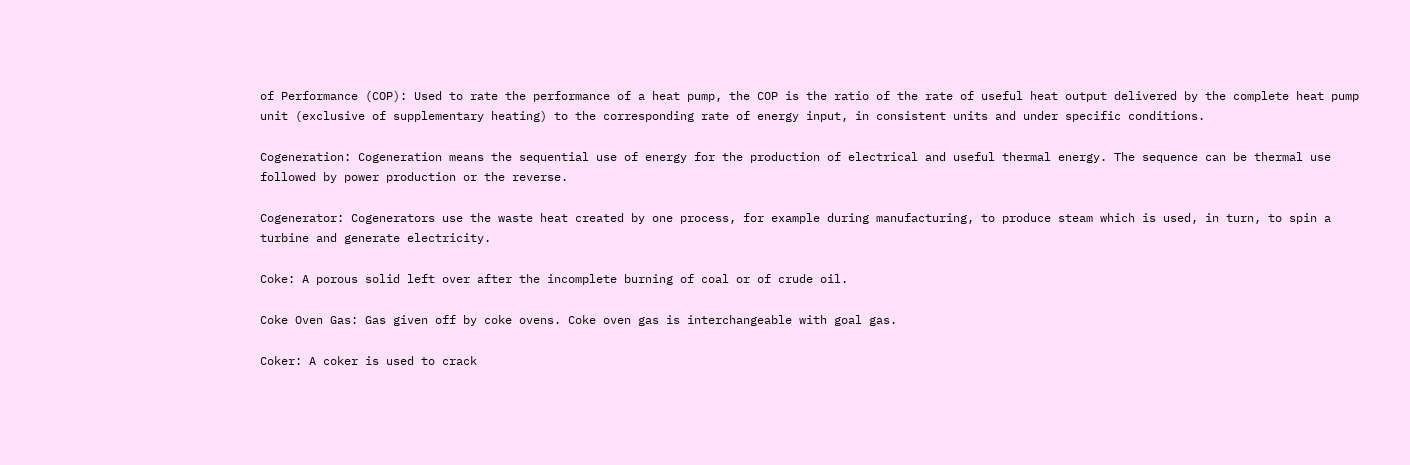of Performance (COP): Used to rate the performance of a heat pump, the COP is the ratio of the rate of useful heat output delivered by the complete heat pump unit (exclusive of supplementary heating) to the corresponding rate of energy input, in consistent units and under specific conditions.

Cogeneration: Cogeneration means the sequential use of energy for the production of electrical and useful thermal energy. The sequence can be thermal use followed by power production or the reverse.

Cogenerator: Cogenerators use the waste heat created by one process, for example during manufacturing, to produce steam which is used, in turn, to spin a turbine and generate electricity.

Coke: A porous solid left over after the incomplete burning of coal or of crude oil.

Coke Oven Gas: Gas given off by coke ovens. Coke oven gas is interchangeable with goal gas.

Coker: A coker is used to crack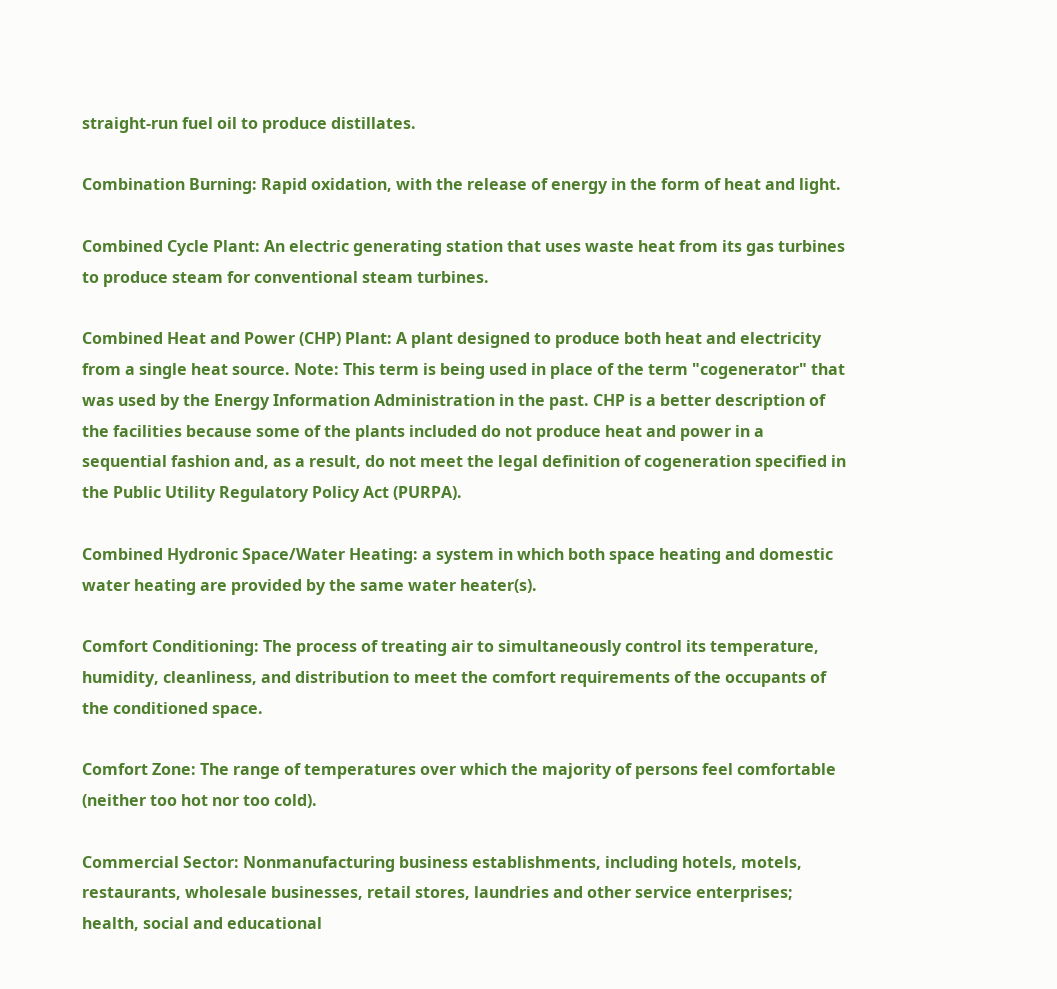straight-run fuel oil to produce distillates.

Combination Burning: Rapid oxidation, with the release of energy in the form of heat and light.

Combined Cycle Plant: An electric generating station that uses waste heat from its gas turbines to produce steam for conventional steam turbines.

Combined Heat and Power (CHP) Plant: A plant designed to produce both heat and electricity from a single heat source. Note: This term is being used in place of the term "cogenerator" that was used by the Energy Information Administration in the past. CHP is a better description of the facilities because some of the plants included do not produce heat and power in a sequential fashion and, as a result, do not meet the legal definition of cogeneration specified in the Public Utility Regulatory Policy Act (PURPA).

Combined Hydronic Space/Water Heating: a system in which both space heating and domestic water heating are provided by the same water heater(s).

Comfort Conditioning: The process of treating air to simultaneously control its temperature, humidity, cleanliness, and distribution to meet the comfort requirements of the occupants of the conditioned space.

Comfort Zone: The range of temperatures over which the majority of persons feel comfortable (neither too hot nor too cold).

Commercial Sector: Nonmanufacturing business establishments, including hotels, motels, restaurants, wholesale businesses, retail stores, laundries and other service enterprises; health, social and educational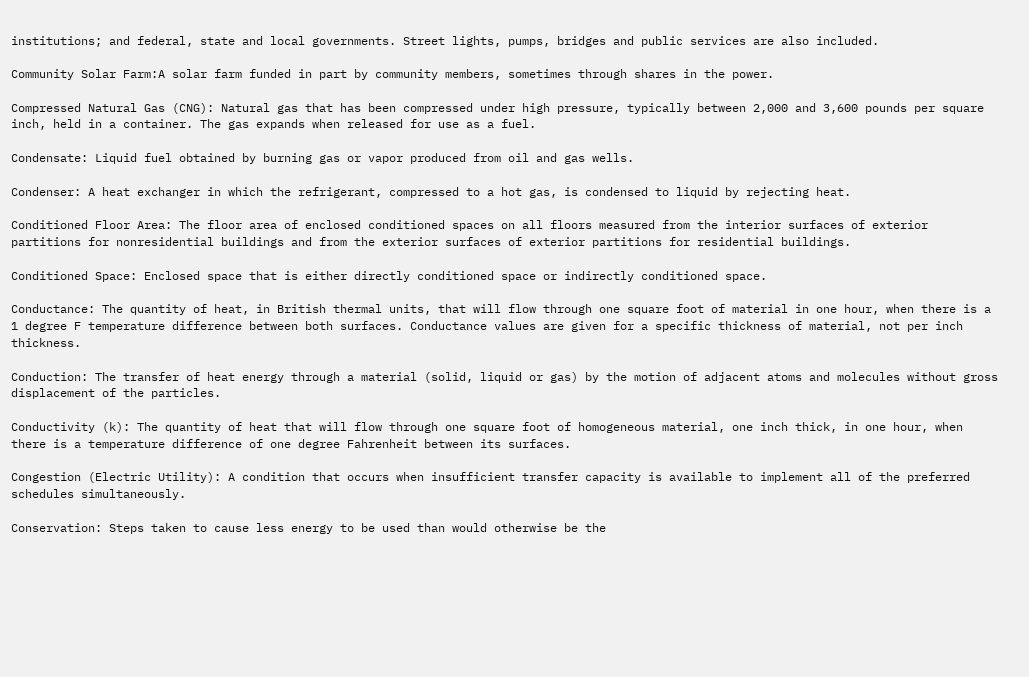institutions; and federal, state and local governments. Street lights, pumps, bridges and public services are also included.

Community Solar Farm:A solar farm funded in part by community members, sometimes through shares in the power.

Compressed Natural Gas (CNG): Natural gas that has been compressed under high pressure, typically between 2,000 and 3,600 pounds per square inch, held in a container. The gas expands when released for use as a fuel.

Condensate: Liquid fuel obtained by burning gas or vapor produced from oil and gas wells.

Condenser: A heat exchanger in which the refrigerant, compressed to a hot gas, is condensed to liquid by rejecting heat.

Conditioned Floor Area: The floor area of enclosed conditioned spaces on all floors measured from the interior surfaces of exterior partitions for nonresidential buildings and from the exterior surfaces of exterior partitions for residential buildings.

Conditioned Space: Enclosed space that is either directly conditioned space or indirectly conditioned space.

Conductance: The quantity of heat, in British thermal units, that will flow through one square foot of material in one hour, when there is a 1 degree F temperature difference between both surfaces. Conductance values are given for a specific thickness of material, not per inch thickness.

Conduction: The transfer of heat energy through a material (solid, liquid or gas) by the motion of adjacent atoms and molecules without gross displacement of the particles.

Conductivity (k): The quantity of heat that will flow through one square foot of homogeneous material, one inch thick, in one hour, when there is a temperature difference of one degree Fahrenheit between its surfaces.

Congestion (Electric Utility): A condition that occurs when insufficient transfer capacity is available to implement all of the preferred schedules simultaneously.

Conservation: Steps taken to cause less energy to be used than would otherwise be the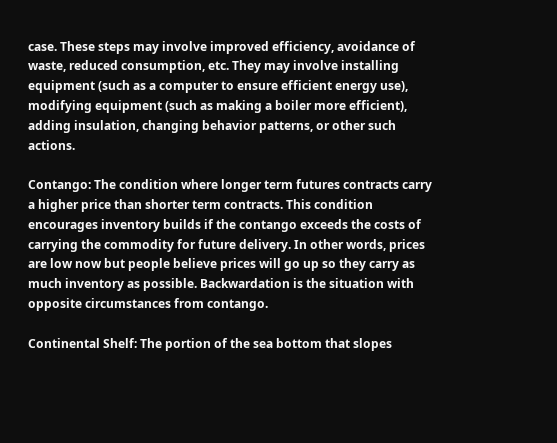case. These steps may involve improved efficiency, avoidance of waste, reduced consumption, etc. They may involve installing equipment (such as a computer to ensure efficient energy use), modifying equipment (such as making a boiler more efficient), adding insulation, changing behavior patterns, or other such actions.

Contango: The condition where longer term futures contracts carry a higher price than shorter term contracts. This condition encourages inventory builds if the contango exceeds the costs of carrying the commodity for future delivery. In other words, prices are low now but people believe prices will go up so they carry as much inventory as possible. Backwardation is the situation with opposite circumstances from contango.

Continental Shelf: The portion of the sea bottom that slopes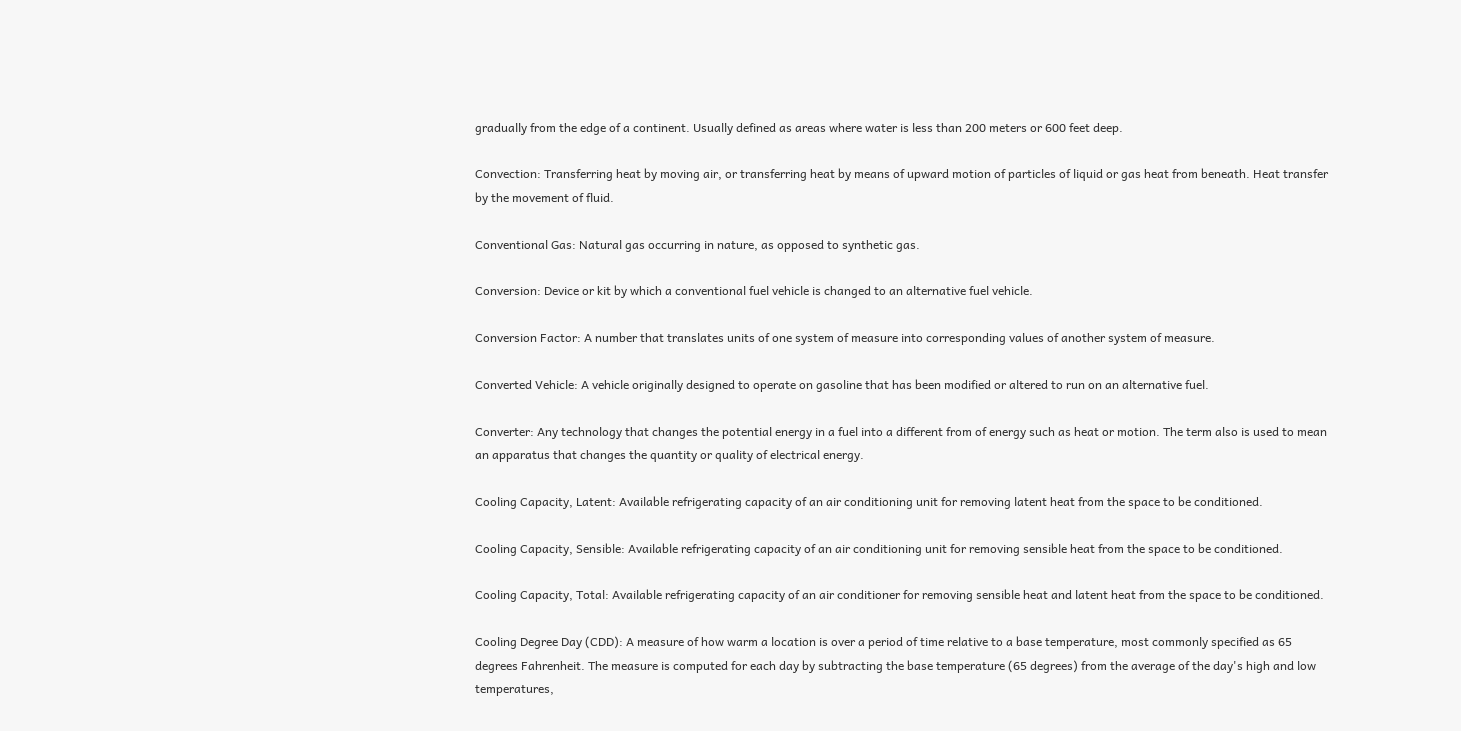gradually from the edge of a continent. Usually defined as areas where water is less than 200 meters or 600 feet deep.

Convection: Transferring heat by moving air, or transferring heat by means of upward motion of particles of liquid or gas heat from beneath. Heat transfer by the movement of fluid.

Conventional Gas: Natural gas occurring in nature, as opposed to synthetic gas.

Conversion: Device or kit by which a conventional fuel vehicle is changed to an alternative fuel vehicle.

Conversion Factor: A number that translates units of one system of measure into corresponding values of another system of measure.

Converted Vehicle: A vehicle originally designed to operate on gasoline that has been modified or altered to run on an alternative fuel.

Converter: Any technology that changes the potential energy in a fuel into a different from of energy such as heat or motion. The term also is used to mean an apparatus that changes the quantity or quality of electrical energy.

Cooling Capacity, Latent: Available refrigerating capacity of an air conditioning unit for removing latent heat from the space to be conditioned.

Cooling Capacity, Sensible: Available refrigerating capacity of an air conditioning unit for removing sensible heat from the space to be conditioned.

Cooling Capacity, Total: Available refrigerating capacity of an air conditioner for removing sensible heat and latent heat from the space to be conditioned.

Cooling Degree Day (CDD): A measure of how warm a location is over a period of time relative to a base temperature, most commonly specified as 65 degrees Fahrenheit. The measure is computed for each day by subtracting the base temperature (65 degrees) from the average of the day's high and low temperatures,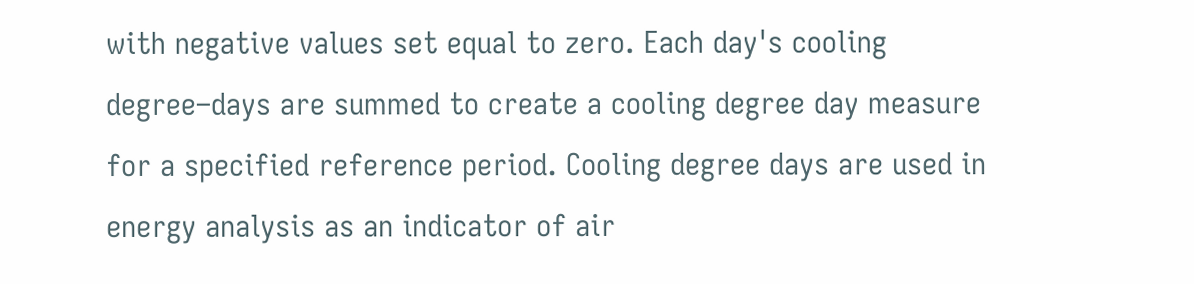with negative values set equal to zero. Each day's cooling degree–days are summed to create a cooling degree day measure for a specified reference period. Cooling degree days are used in energy analysis as an indicator of air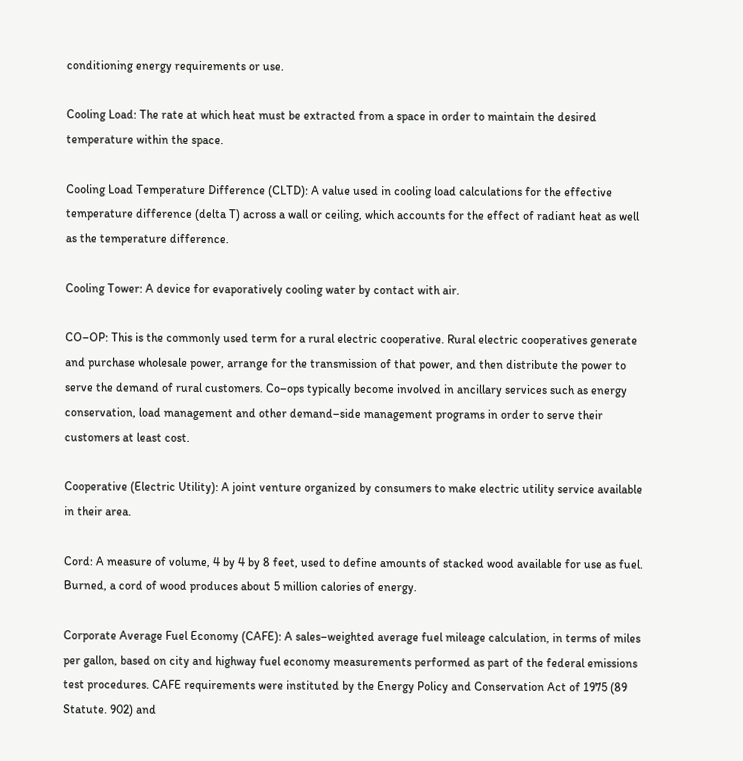conditioning energy requirements or use.

Cooling Load: The rate at which heat must be extracted from a space in order to maintain the desired temperature within the space.

Cooling Load Temperature Difference (CLTD): A value used in cooling load calculations for the effective temperature difference (delta T) across a wall or ceiling, which accounts for the effect of radiant heat as well as the temperature difference.

Cooling Tower: A device for evaporatively cooling water by contact with air.

CO–OP: This is the commonly used term for a rural electric cooperative. Rural electric cooperatives generate and purchase wholesale power, arrange for the transmission of that power, and then distribute the power to serve the demand of rural customers. Co–ops typically become involved in ancillary services such as energy conservation, load management and other demand–side management programs in order to serve their customers at least cost.

Cooperative (Electric Utility): A joint venture organized by consumers to make electric utility service available in their area.

Cord: A measure of volume, 4 by 4 by 8 feet, used to define amounts of stacked wood available for use as fuel. Burned, a cord of wood produces about 5 million calories of energy.

Corporate Average Fuel Economy (CAFE): A sales–weighted average fuel mileage calculation, in terms of miles per gallon, based on city and highway fuel economy measurements performed as part of the federal emissions test procedures. CAFE requirements were instituted by the Energy Policy and Conservation Act of 1975 (89 Statute. 902) and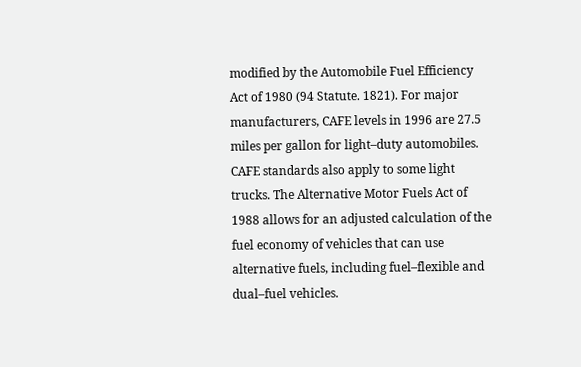modified by the Automobile Fuel Efficiency Act of 1980 (94 Statute. 1821). For major manufacturers, CAFE levels in 1996 are 27.5 miles per gallon for light–duty automobiles. CAFE standards also apply to some light trucks. The Alternative Motor Fuels Act of 1988 allows for an adjusted calculation of the fuel economy of vehicles that can use alternative fuels, including fuel–flexible and dual–fuel vehicles.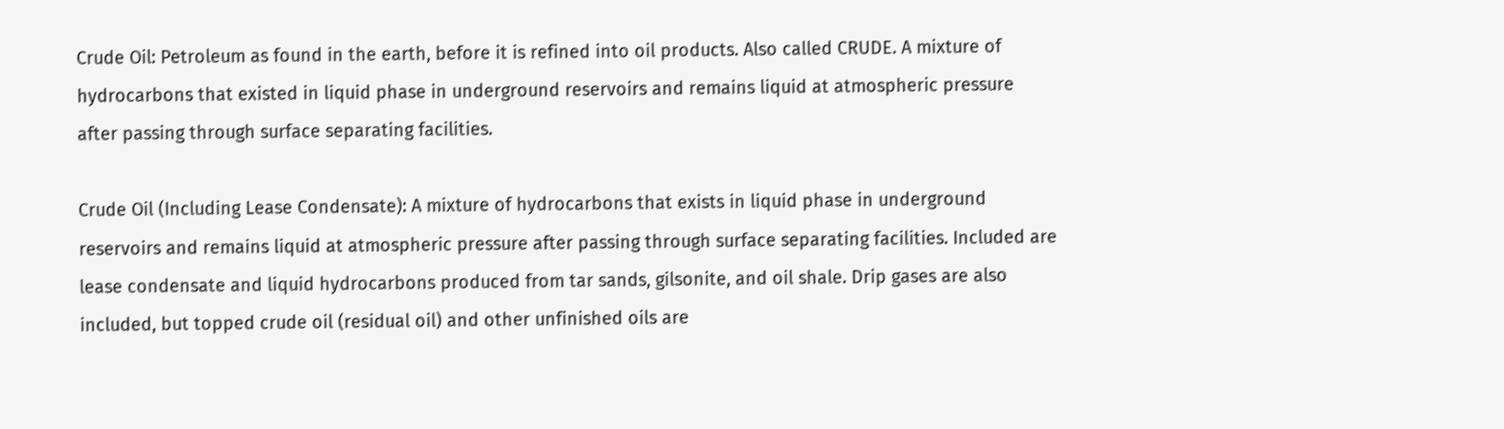Crude Oil: Petroleum as found in the earth, before it is refined into oil products. Also called CRUDE. A mixture of hydrocarbons that existed in liquid phase in underground reservoirs and remains liquid at atmospheric pressure after passing through surface separating facilities.

Crude Oil (Including Lease Condensate): A mixture of hydrocarbons that exists in liquid phase in underground reservoirs and remains liquid at atmospheric pressure after passing through surface separating facilities. Included are lease condensate and liquid hydrocarbons produced from tar sands, gilsonite, and oil shale. Drip gases are also included, but topped crude oil (residual oil) and other unfinished oils are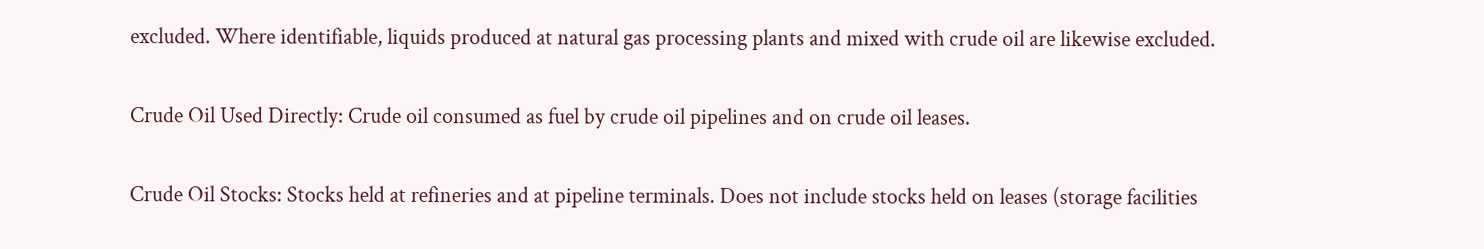excluded. Where identifiable, liquids produced at natural gas processing plants and mixed with crude oil are likewise excluded.

Crude Oil Used Directly: Crude oil consumed as fuel by crude oil pipelines and on crude oil leases.

Crude Oil Stocks: Stocks held at refineries and at pipeline terminals. Does not include stocks held on leases (storage facilities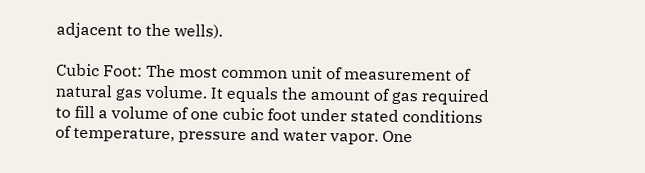adjacent to the wells).

Cubic Foot: The most common unit of measurement of natural gas volume. It equals the amount of gas required to fill a volume of one cubic foot under stated conditions of temperature, pressure and water vapor. One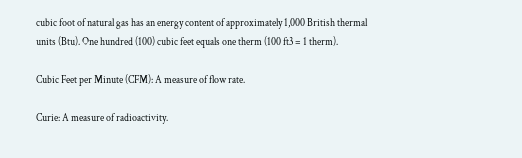cubic foot of natural gas has an energy content of approximately 1,000 British thermal units (Btu). One hundred (100) cubic feet equals one therm (100 ft3 = 1 therm).

Cubic Feet per Minute (CFM): A measure of flow rate.

Curie: A measure of radioactivity.